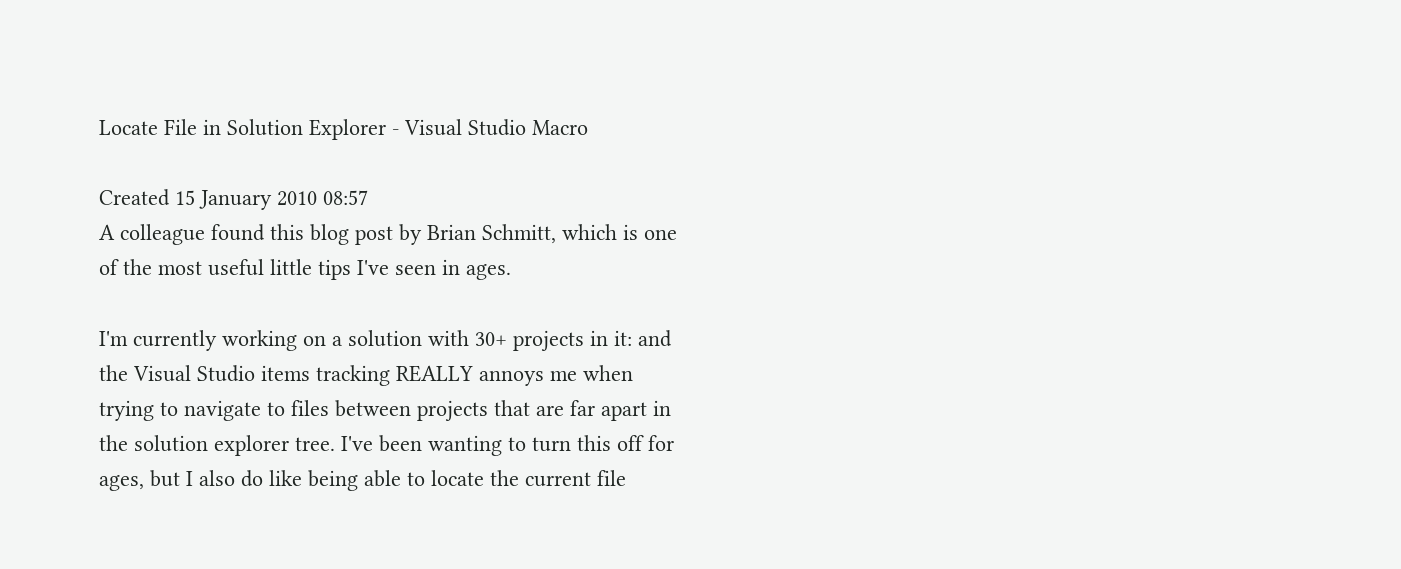Locate File in Solution Explorer - Visual Studio Macro

Created 15 January 2010 08:57
A colleague found this blog post by Brian Schmitt, which is one of the most useful little tips I've seen in ages.

I'm currently working on a solution with 30+ projects in it: and the Visual Studio items tracking REALLY annoys me when trying to navigate to files between projects that are far apart in the solution explorer tree. I've been wanting to turn this off for ages, but I also do like being able to locate the current file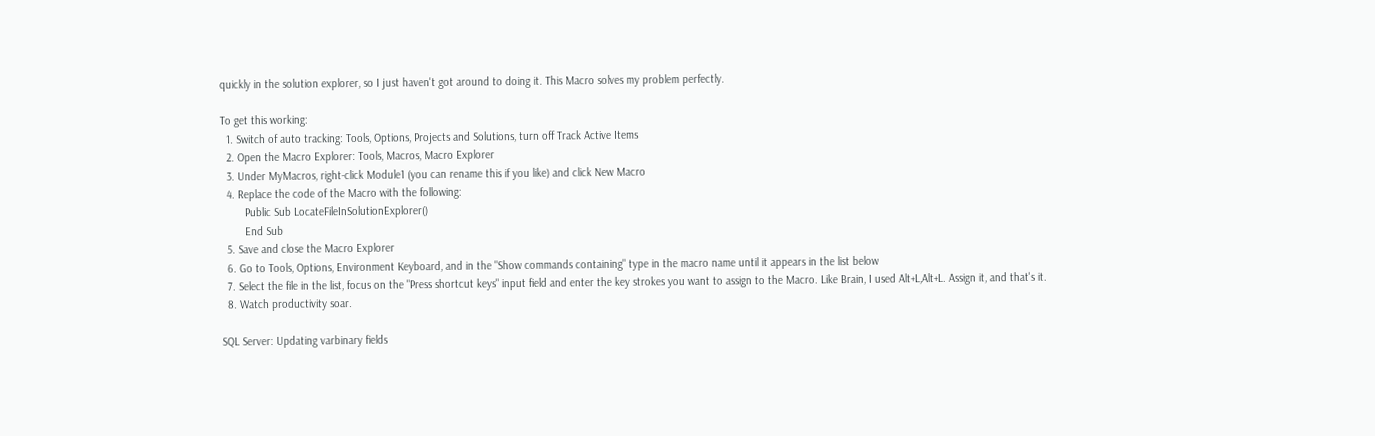quickly in the solution explorer, so I just haven't got around to doing it. This Macro solves my problem perfectly.

To get this working:
  1. Switch of auto tracking: Tools, Options, Projects and Solutions, turn off Track Active Items
  2. Open the Macro Explorer: Tools, Macros, Macro Explorer
  3. Under MyMacros, right-click Module1 (you can rename this if you like) and click New Macro
  4. Replace the code of the Macro with the following:
        Public Sub LocateFileInSolutionExplorer()
        End Sub
  5. Save and close the Macro Explorer
  6. Go to Tools, Options, Environment Keyboard, and in the "Show commands containing" type in the macro name until it appears in the list below
  7. Select the file in the list, focus on the "Press shortcut keys" input field and enter the key strokes you want to assign to the Macro. Like Brain, I used Alt+L,Alt+L. Assign it, and that's it.
  8. Watch productivity soar.

SQL Server: Updating varbinary fields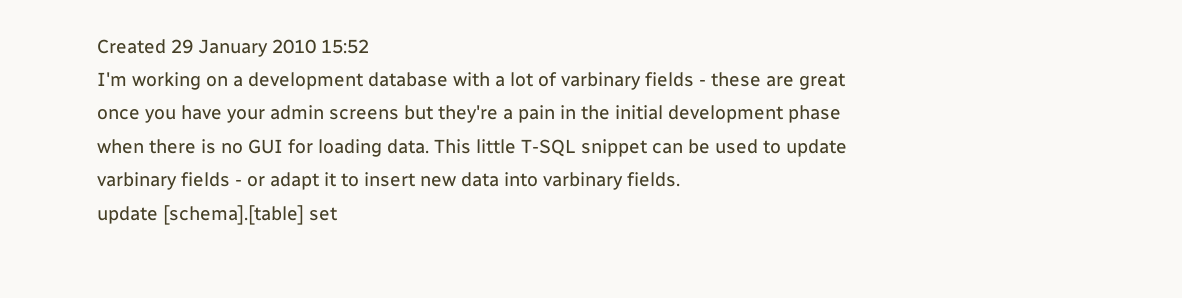Created 29 January 2010 15:52
I'm working on a development database with a lot of varbinary fields - these are great once you have your admin screens but they're a pain in the initial development phase when there is no GUI for loading data. This little T-SQL snippet can be used to update varbinary fields - or adapt it to insert new data into varbinary fields.
update [schema].[table] set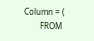Column = (
        FROM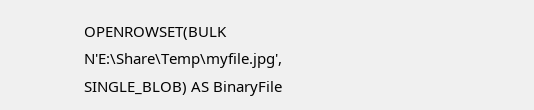OPENROWSET(BULK N'E:\Share\Temp\myfile.jpg', SINGLE_BLOB) AS BinaryFile